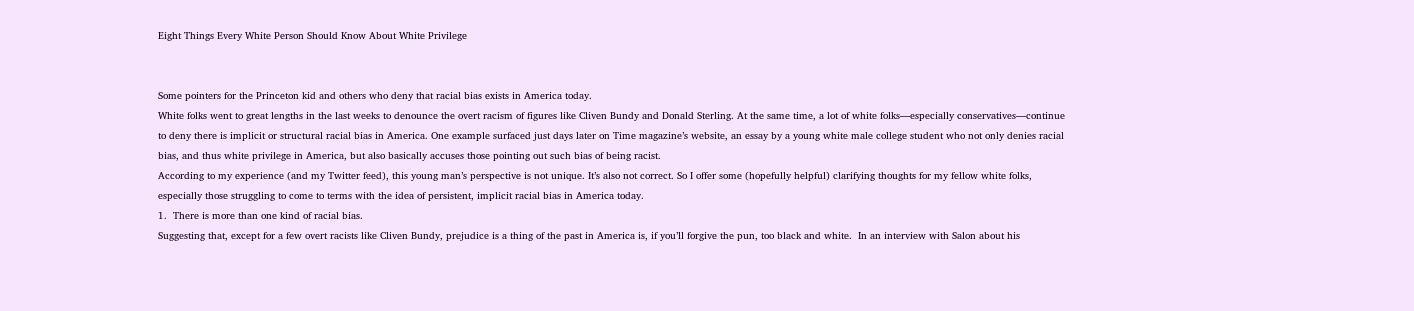Eight Things Every White Person Should Know About White Privilege


Some pointers for the Princeton kid and others who deny that racial bias exists in America today.
White folks went to great lengths in the last weeks to denounce the overt racism of figures like Cliven Bundy and Donald Sterling. At the same time, a lot of white folks—especially conservatives—continue to deny there is implicit or structural racial bias in America. One example surfaced just days later on Time magazine’s website, an essay by a young white male college student who not only denies racial bias, and thus white privilege in America, but also basically accuses those pointing out such bias of being racist.
According to my experience (and my Twitter feed), this young man’s perspective is not unique. It’s also not correct. So I offer some (hopefully helpful) clarifying thoughts for my fellow white folks, especially those struggling to come to terms with the idea of persistent, implicit racial bias in America today.
1.  There is more than one kind of racial bias.
Suggesting that, except for a few overt racists like Cliven Bundy, prejudice is a thing of the past in America is, if you’ll forgive the pun, too black and white.  In an interview with Salon about his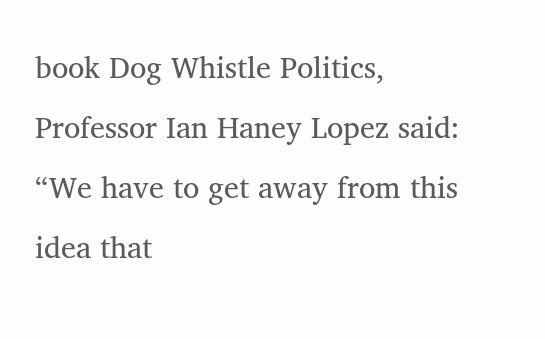book Dog Whistle Politics, Professor Ian Haney Lopez said: “We have to get away from this idea that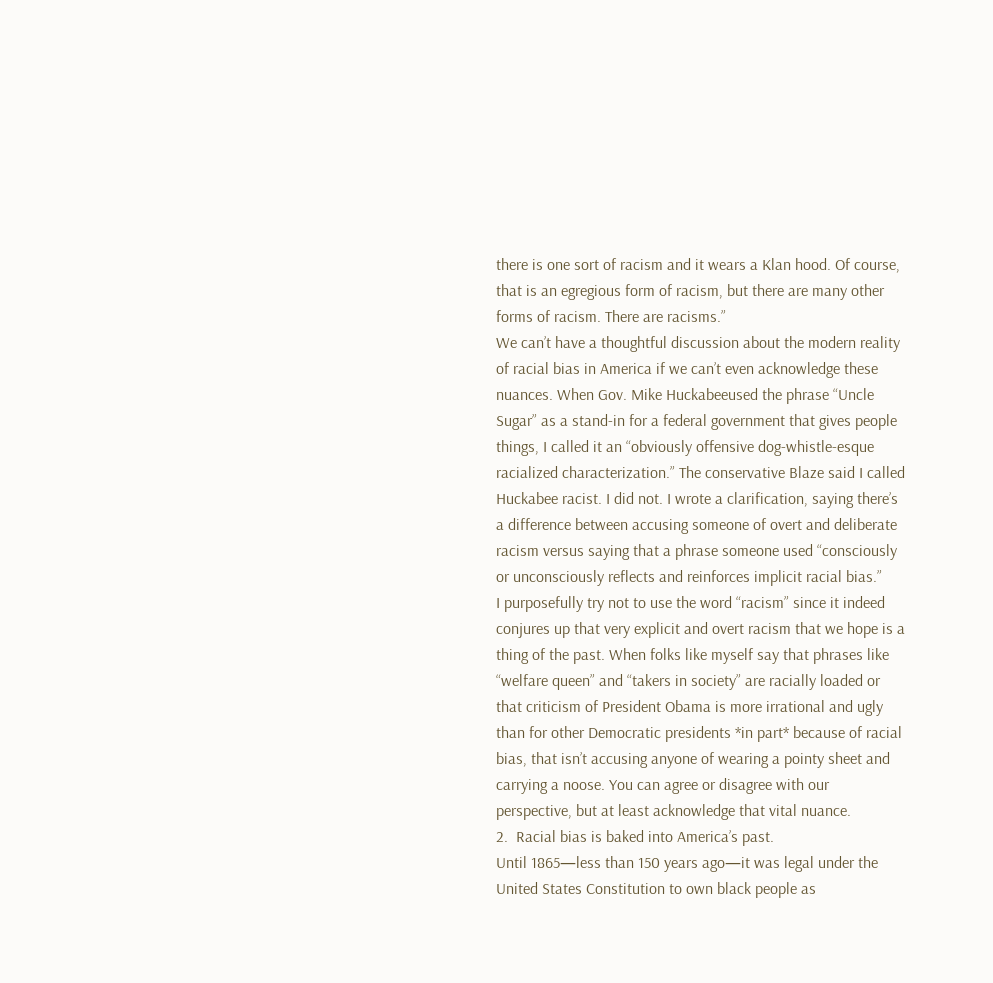there is one sort of racism and it wears a Klan hood. Of course, that is an egregious form of racism, but there are many other forms of racism. There are racisms.”
We can’t have a thoughtful discussion about the modern reality of racial bias in America if we can’t even acknowledge these nuances. When Gov. Mike Huckabeeused the phrase “Uncle Sugar” as a stand-in for a federal government that gives people things, I called it an “obviously offensive dog-whistle-esque racialized characterization.” The conservative Blaze said I called Huckabee racist. I did not. I wrote a clarification, saying there’s a difference between accusing someone of overt and deliberate racism versus saying that a phrase someone used “consciously or unconsciously reflects and reinforces implicit racial bias.”
I purposefully try not to use the word “racism” since it indeed conjures up that very explicit and overt racism that we hope is a thing of the past. When folks like myself say that phrases like “welfare queen” and “takers in society” are racially loaded or that criticism of President Obama is more irrational and ugly than for other Democratic presidents *in part* because of racial bias, that isn’t accusing anyone of wearing a pointy sheet and carrying a noose. You can agree or disagree with our perspective, but at least acknowledge that vital nuance.
2.  Racial bias is baked into America’s past.
Until 1865—less than 150 years ago—it was legal under the United States Constitution to own black people as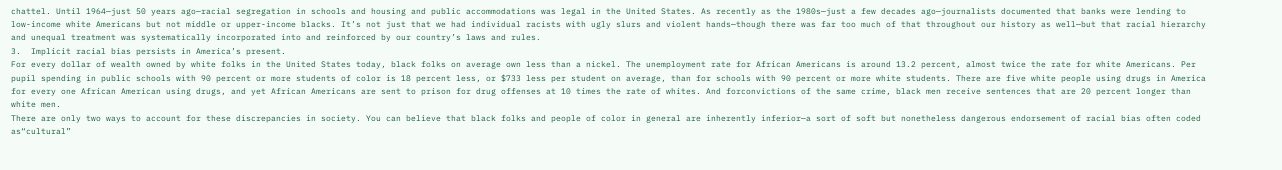chattel. Until 1964—just 50 years ago—racial segregation in schools and housing and public accommodations was legal in the United States. As recently as the 1980s—just a few decades ago—journalists documented that banks were lending to low-income white Americans but not middle or upper-income blacks. It’s not just that we had individual racists with ugly slurs and violent hands—though there was far too much of that throughout our history as well—but that racial hierarchy and unequal treatment was systematically incorporated into and reinforced by our country’s laws and rules.
3.  Implicit racial bias persists in America’s present.
For every dollar of wealth owned by white folks in the United States today, black folks on average own less than a nickel. The unemployment rate for African Americans is around 13.2 percent, almost twice the rate for white Americans. Per pupil spending in public schools with 90 percent or more students of color is 18 percent less, or $733 less per student on average, than for schools with 90 percent or more white students. There are five white people using drugs in America for every one African American using drugs, and yet African Americans are sent to prison for drug offenses at 10 times the rate of whites. And forconvictions of the same crime, black men receive sentences that are 20 percent longer than white men.
There are only two ways to account for these discrepancies in society. You can believe that black folks and people of color in general are inherently inferior—a sort of soft but nonetheless dangerous endorsement of racial bias often coded as“cultural”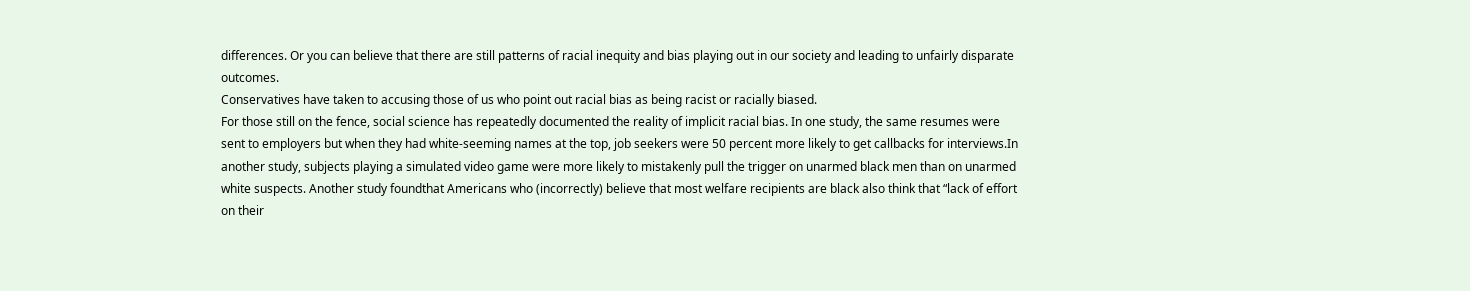differences. Or you can believe that there are still patterns of racial inequity and bias playing out in our society and leading to unfairly disparate outcomes.
Conservatives have taken to accusing those of us who point out racial bias as being racist or racially biased.
For those still on the fence, social science has repeatedly documented the reality of implicit racial bias. In one study, the same resumes were sent to employers but when they had white-seeming names at the top, job seekers were 50 percent more likely to get callbacks for interviews.In another study, subjects playing a simulated video game were more likely to mistakenly pull the trigger on unarmed black men than on unarmed white suspects. Another study foundthat Americans who (incorrectly) believe that most welfare recipients are black also think that “lack of effort on their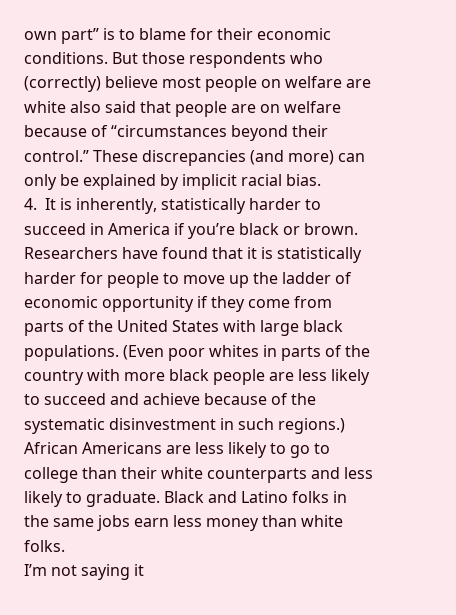own part” is to blame for their economic conditions. But those respondents who (correctly) believe most people on welfare are white also said that people are on welfare because of “circumstances beyond their control.” These discrepancies (and more) can only be explained by implicit racial bias.
4.  It is inherently, statistically harder to succeed in America if you’re black or brown.
Researchers have found that it is statistically harder for people to move up the ladder of economic opportunity if they come from parts of the United States with large black populations. (Even poor whites in parts of the country with more black people are less likely to succeed and achieve because of the systematic disinvestment in such regions.) African Americans are less likely to go to college than their white counterparts and less likely to graduate. Black and Latino folks in the same jobs earn less money than white folks.
I’m not saying it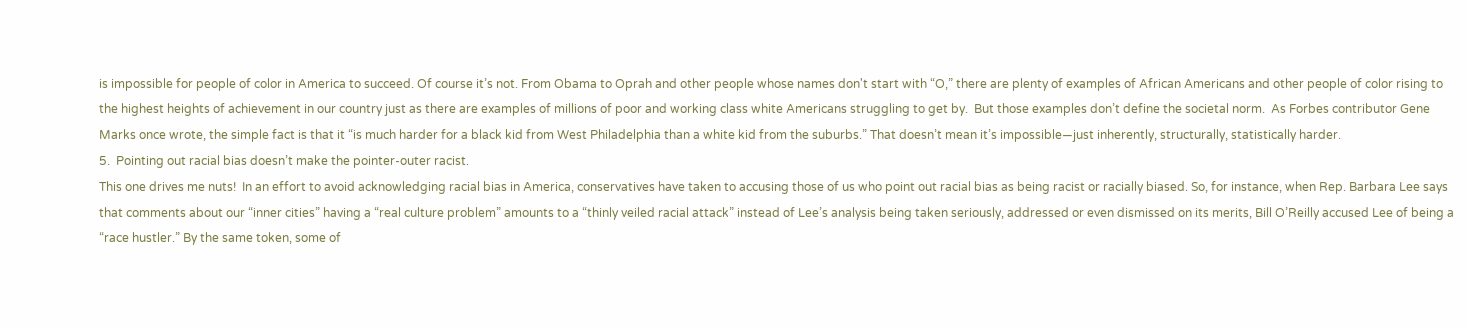is impossible for people of color in America to succeed. Of course it’s not. From Obama to Oprah and other people whose names don't start with “O,” there are plenty of examples of African Americans and other people of color rising to the highest heights of achievement in our country just as there are examples of millions of poor and working class white Americans struggling to get by.  But those examples don’t define the societal norm.  As Forbes contributor Gene Marks once wrote, the simple fact is that it “is much harder for a black kid from West Philadelphia than a white kid from the suburbs.” That doesn’t mean it’s impossible—just inherently, structurally, statistically harder.
5.  Pointing out racial bias doesn’t make the pointer-outer racist.
This one drives me nuts!  In an effort to avoid acknowledging racial bias in America, conservatives have taken to accusing those of us who point out racial bias as being racist or racially biased. So, for instance, when Rep. Barbara Lee says that comments about our “inner cities” having a “real culture problem” amounts to a “thinly veiled racial attack” instead of Lee’s analysis being taken seriously, addressed or even dismissed on its merits, Bill O’Reilly accused Lee of being a “race hustler.” By the same token, some of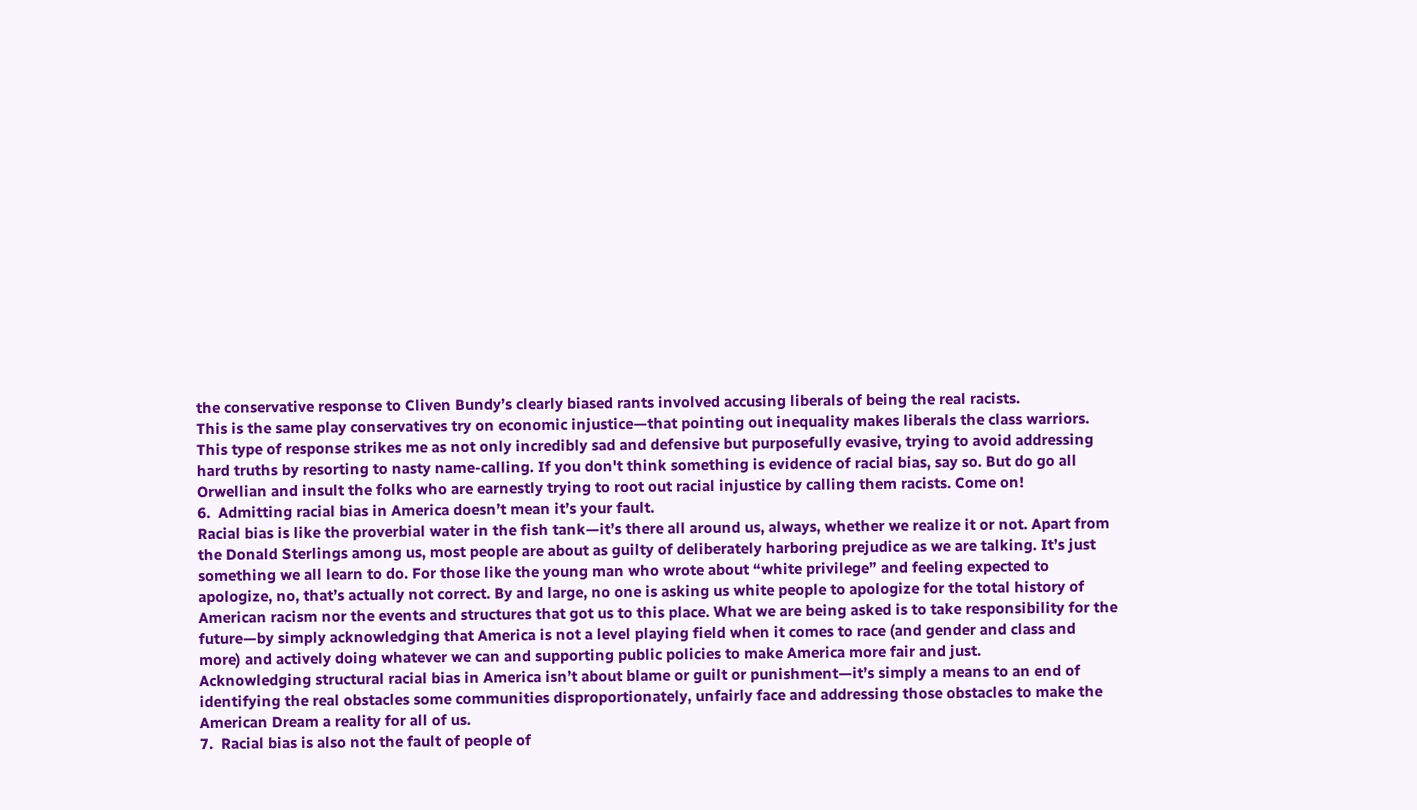the conservative response to Cliven Bundy’s clearly biased rants involved accusing liberals of being the real racists.
This is the same play conservatives try on economic injustice—that pointing out inequality makes liberals the class warriors. This type of response strikes me as not only incredibly sad and defensive but purposefully evasive, trying to avoid addressing hard truths by resorting to nasty name-calling. If you don't think something is evidence of racial bias, say so. But do go all Orwellian and insult the folks who are earnestly trying to root out racial injustice by calling them racists. Come on!
6.  Admitting racial bias in America doesn’t mean it’s your fault.
Racial bias is like the proverbial water in the fish tank—it’s there all around us, always, whether we realize it or not. Apart from the Donald Sterlings among us, most people are about as guilty of deliberately harboring prejudice as we are talking. It’s just something we all learn to do. For those like the young man who wrote about “white privilege” and feeling expected to apologize, no, that’s actually not correct. By and large, no one is asking us white people to apologize for the total history of American racism nor the events and structures that got us to this place. What we are being asked is to take responsibility for the future—by simply acknowledging that America is not a level playing field when it comes to race (and gender and class and more) and actively doing whatever we can and supporting public policies to make America more fair and just.
Acknowledging structural racial bias in America isn’t about blame or guilt or punishment—it’s simply a means to an end of identifying the real obstacles some communities disproportionately, unfairly face and addressing those obstacles to make the American Dream a reality for all of us.
7.  Racial bias is also not the fault of people of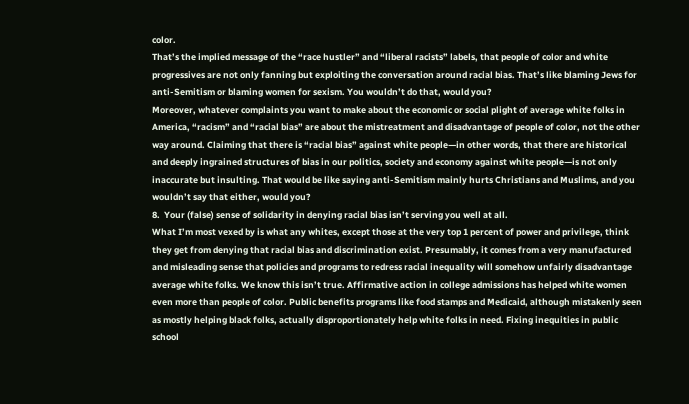color.
That’s the implied message of the “race hustler” and “liberal racists” labels, that people of color and white progressives are not only fanning but exploiting the conversation around racial bias. That’s like blaming Jews for anti-Semitism or blaming women for sexism. You wouldn’t do that, would you?
Moreover, whatever complaints you want to make about the economic or social plight of average white folks in America, “racism” and “racial bias” are about the mistreatment and disadvantage of people of color, not the other way around. Claiming that there is “racial bias” against white people—in other words, that there are historical and deeply ingrained structures of bias in our politics, society and economy against white people—is not only inaccurate but insulting. That would be like saying anti-Semitism mainly hurts Christians and Muslims, and you wouldn’t say that either, would you?
8.  Your (false) sense of solidarity in denying racial bias isn’t serving you well at all.
What I’m most vexed by is what any whites, except those at the very top 1 percent of power and privilege, think they get from denying that racial bias and discrimination exist. Presumably, it comes from a very manufactured and misleading sense that policies and programs to redress racial inequality will somehow unfairly disadvantage average white folks. We know this isn’t true. Affirmative action in college admissions has helped white women even more than people of color. Public benefits programs like food stamps and Medicaid, although mistakenly seen as mostly helping black folks, actually disproportionately help white folks in need. Fixing inequities in public school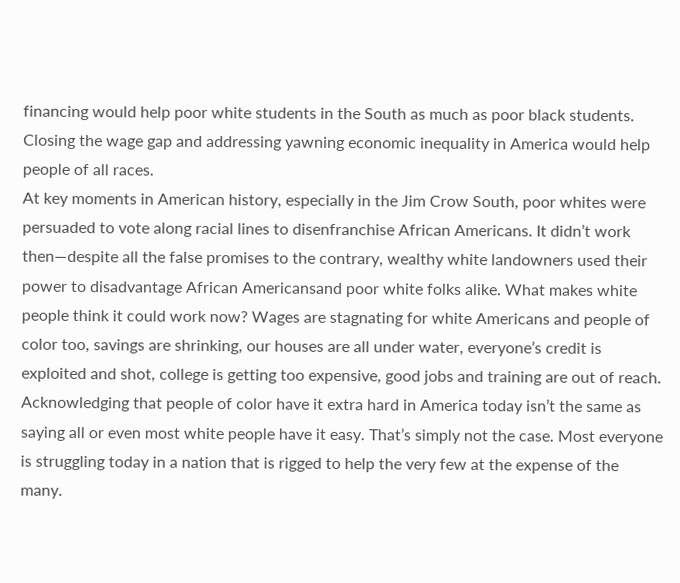financing would help poor white students in the South as much as poor black students. Closing the wage gap and addressing yawning economic inequality in America would help people of all races.
At key moments in American history, especially in the Jim Crow South, poor whites were persuaded to vote along racial lines to disenfranchise African Americans. It didn’t work then—despite all the false promises to the contrary, wealthy white landowners used their power to disadvantage African Americansand poor white folks alike. What makes white people think it could work now? Wages are stagnating for white Americans and people of color too, savings are shrinking, our houses are all under water, everyone’s credit is exploited and shot, college is getting too expensive, good jobs and training are out of reach. Acknowledging that people of color have it extra hard in America today isn’t the same as saying all or even most white people have it easy. That’s simply not the case. Most everyone is struggling today in a nation that is rigged to help the very few at the expense of the many.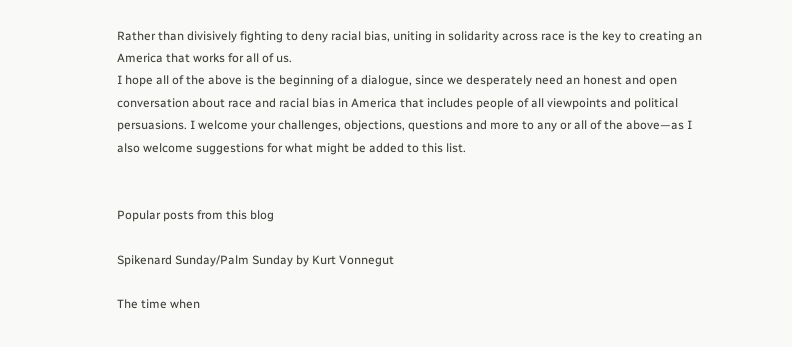Rather than divisively fighting to deny racial bias, uniting in solidarity across race is the key to creating an America that works for all of us.
I hope all of the above is the beginning of a dialogue, since we desperately need an honest and open conversation about race and racial bias in America that includes people of all viewpoints and political persuasions. I welcome your challenges, objections, questions and more to any or all of the above—as I also welcome suggestions for what might be added to this list.


Popular posts from this blog

Spikenard Sunday/Palm Sunday by Kurt Vonnegut

The time when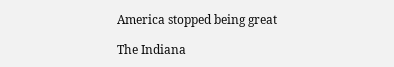America stopped being great

The Indiana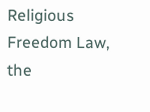Religious Freedom Law, the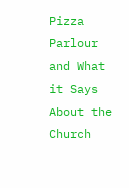Pizza Parlour and What it Says About the Church